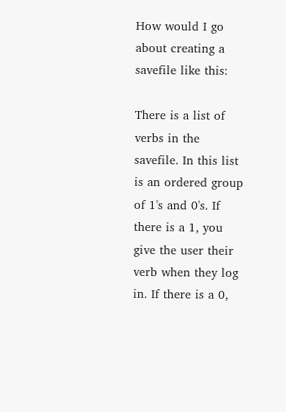How would I go about creating a savefile like this:

There is a list of verbs in the savefile. In this list is an ordered group of 1's and 0's. If there is a 1, you give the user their verb when they log in. If there is a 0,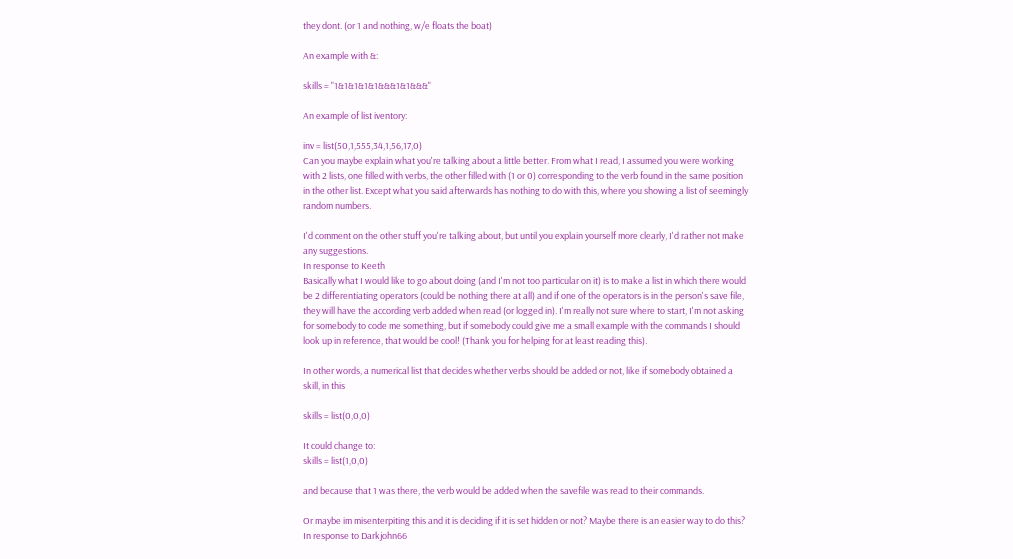they dont. (or 1 and nothing, w/e floats the boat)

An example with &:

skills = "1&1&1&1&1&&&1&1&&&"

An example of list iventory:

inv = list(50,1,555,34,1,56,17,0)
Can you maybe explain what you're talking about a little better. From what I read, I assumed you were working with 2 lists, one filled with verbs, the other filled with (1 or 0) corresponding to the verb found in the same position in the other list. Except what you said afterwards has nothing to do with this, where you showing a list of seemingly random numbers.

I'd comment on the other stuff you're talking about, but until you explain yourself more clearly, I'd rather not make any suggestions.
In response to Keeth
Basically what I would like to go about doing (and I'm not too particular on it) is to make a list in which there would be 2 differentiating operators (could be nothing there at all) and if one of the operators is in the person's save file, they will have the according verb added when read (or logged in). I'm really not sure where to start, I'm not asking for somebody to code me something, but if somebody could give me a small example with the commands I should look up in reference, that would be cool! (Thank you for helping for at least reading this).

In other words, a numerical list that decides whether verbs should be added or not, like if somebody obtained a skill, in this

skills = list(0,0,0)

It could change to:
skills = list(1,0,0)

and because that 1 was there, the verb would be added when the savefile was read to their commands.

Or maybe im misenterpiting this and it is deciding if it is set hidden or not? Maybe there is an easier way to do this?
In response to Darkjohn66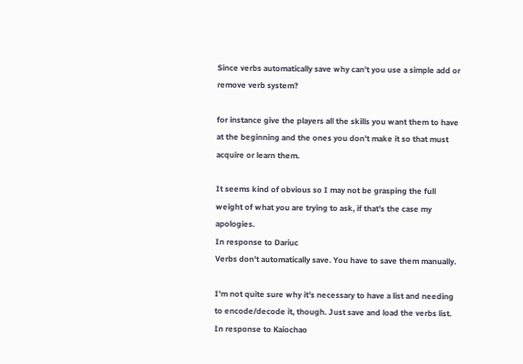Since verbs automatically save why can't you use a simple add or remove verb system?

for instance give the players all the skills you want them to have at the beginning and the ones you don't make it so that must acquire or learn them.

It seems kind of obvious so I may not be grasping the full weight of what you are trying to ask, if that's the case my apologies.
In response to Dariuc
Verbs don't automatically save. You have to save them manually.

I'm not quite sure why it's necessary to have a list and needing to encode/decode it, though. Just save and load the verbs list.
In response to Kaiochao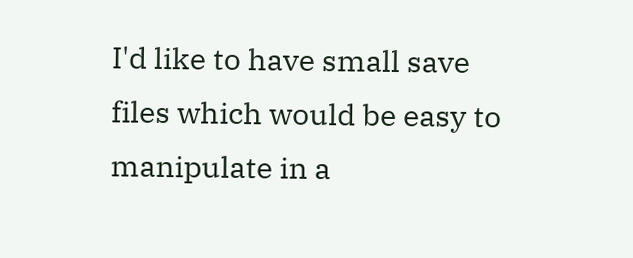I'd like to have small save files which would be easy to manipulate in a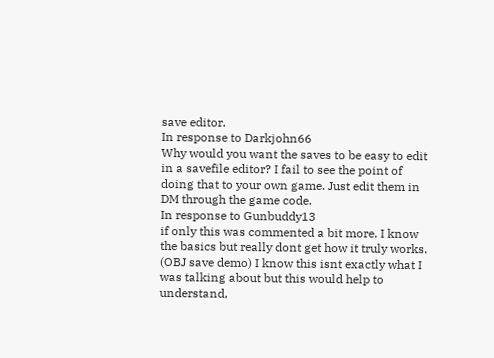save editor.
In response to Darkjohn66
Why would you want the saves to be easy to edit in a savefile editor? I fail to see the point of doing that to your own game. Just edit them in DM through the game code.
In response to Gunbuddy13
if only this was commented a bit more. I know the basics but really dont get how it truly works. (OBJ save demo) I know this isnt exactly what I was talking about but this would help to understand,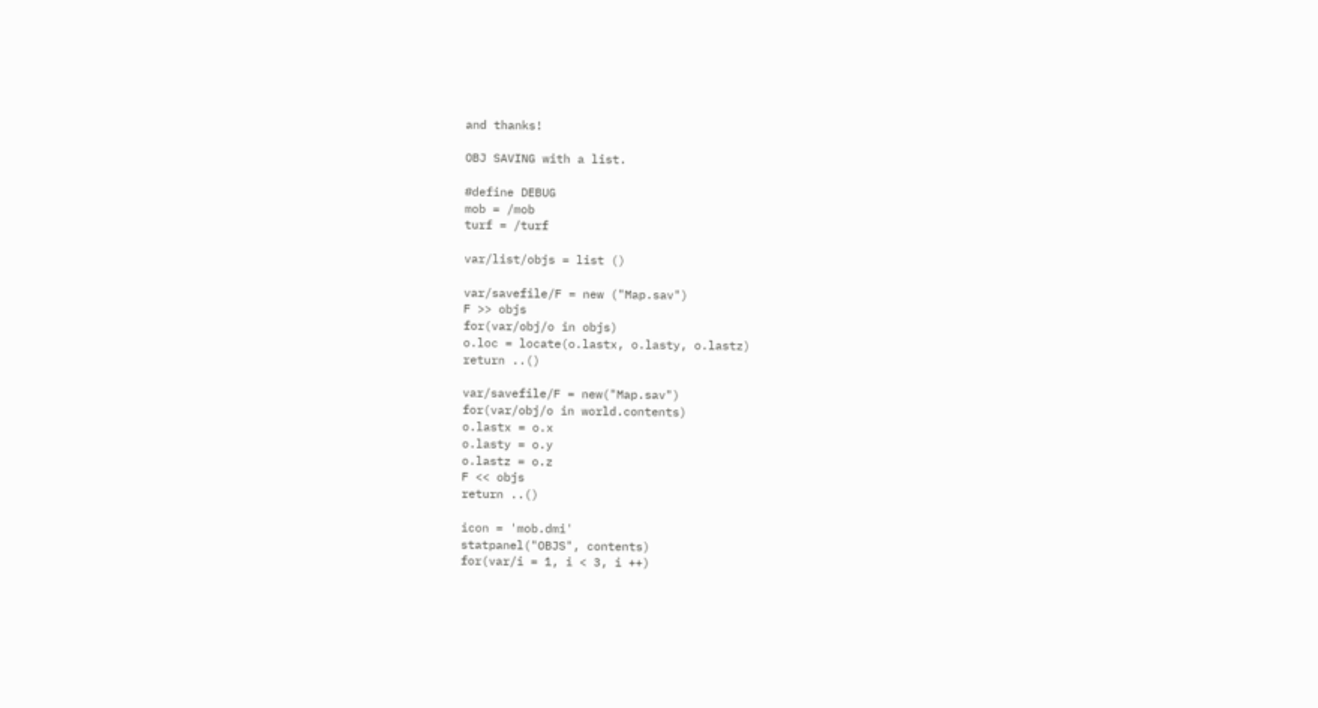and thanks!

OBJ SAVING with a list.

#define DEBUG
mob = /mob
turf = /turf

var/list/objs = list ()

var/savefile/F = new ("Map.sav")
F >> objs
for(var/obj/o in objs)
o.loc = locate(o.lastx, o.lasty, o.lastz)
return ..()

var/savefile/F = new("Map.sav")
for(var/obj/o in world.contents)
o.lastx = o.x
o.lasty = o.y
o.lastz = o.z
F << objs
return ..()

icon = 'mob.dmi'
statpanel("OBJS", contents)
for(var/i = 1, i < 3, i ++)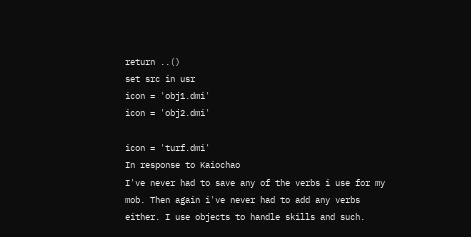return ..()
set src in usr
icon = 'obj1.dmi'
icon = 'obj2.dmi'

icon = 'turf.dmi'
In response to Kaiochao
I've never had to save any of the verbs i use for my mob. Then again i've never had to add any verbs either. I use objects to handle skills and such.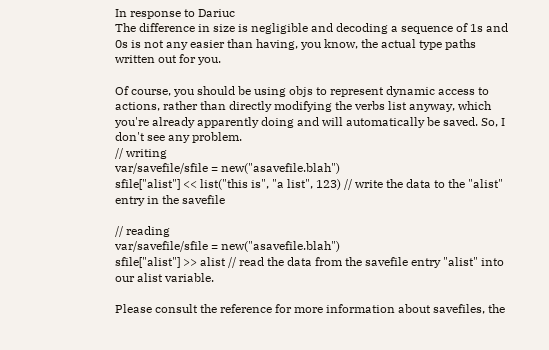In response to Dariuc
The difference in size is negligible and decoding a sequence of 1s and 0s is not any easier than having, you know, the actual type paths written out for you.

Of course, you should be using objs to represent dynamic access to actions, rather than directly modifying the verbs list anyway, which you're already apparently doing and will automatically be saved. So, I don't see any problem.
// writing
var/savefile/sfile = new("asavefile.blah")
sfile["alist"] << list("this is", "a list", 123) // write the data to the "alist" entry in the savefile

// reading
var/savefile/sfile = new("asavefile.blah")
sfile["alist"] >> alist // read the data from the savefile entry "alist" into our alist variable.

Please consult the reference for more information about savefiles, the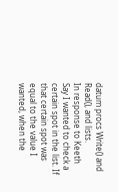datum procs Write() and Read(), and lists.
In response to Keeth
Say I wanted to check a certain spot in the list. If that certain spot was equal to the value I wanted, when the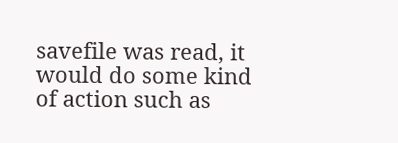savefile was read, it would do some kind of action such as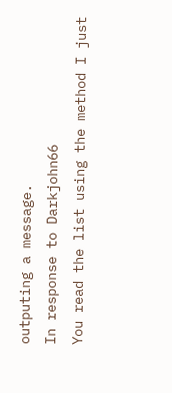outputing a message.
In response to Darkjohn66
You read the list using the method I just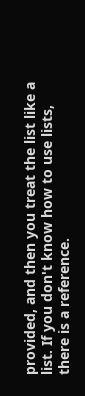provided, and then you treat the list like a list. If you don't know how to use lists, there is a reference.